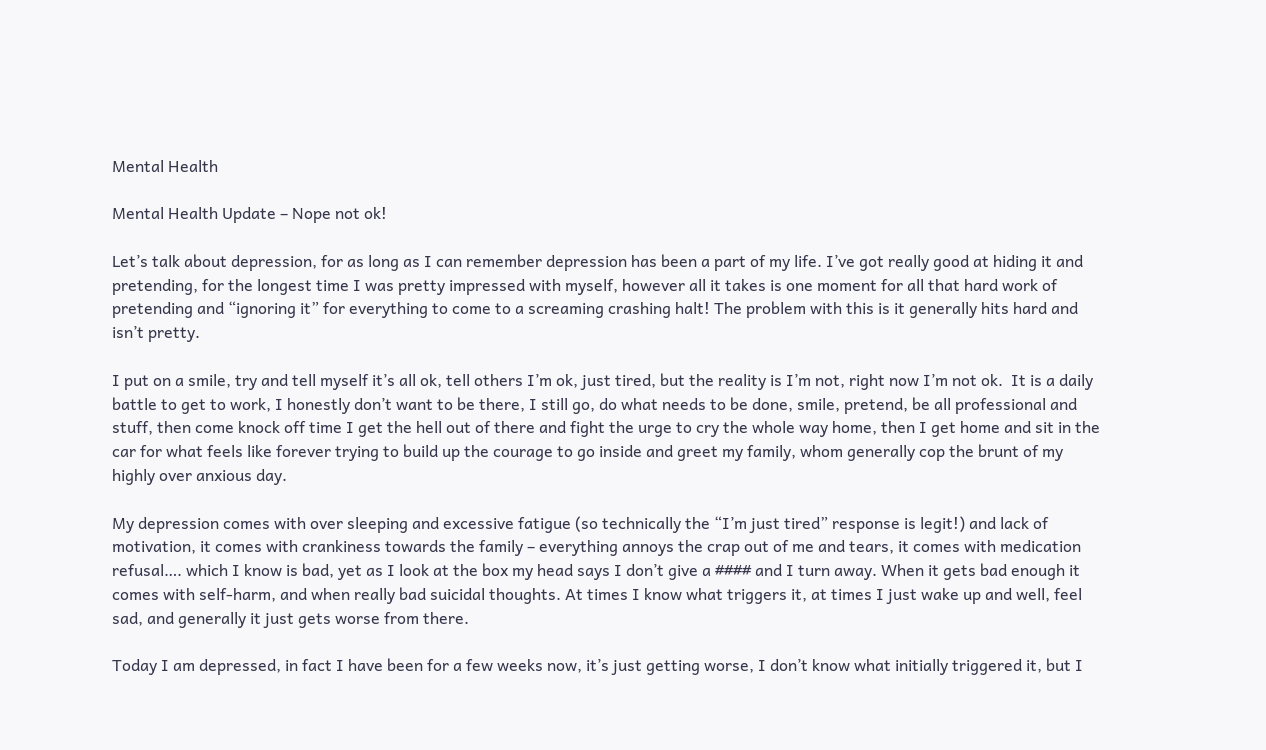Mental Health

Mental Health Update – Nope not ok!

Let’s talk about depression, for as long as I can remember depression has been a part of my life. I’ve got really good at hiding it and pretending, for the longest time I was pretty impressed with myself, however all it takes is one moment for all that hard work of pretending and “ignoring it” for everything to come to a screaming crashing halt! The problem with this is it generally hits hard and isn’t pretty.

I put on a smile, try and tell myself it’s all ok, tell others I’m ok, just tired, but the reality is I’m not, right now I’m not ok.  It is a daily battle to get to work, I honestly don’t want to be there, I still go, do what needs to be done, smile, pretend, be all professional and stuff, then come knock off time I get the hell out of there and fight the urge to cry the whole way home, then I get home and sit in the car for what feels like forever trying to build up the courage to go inside and greet my family, whom generally cop the brunt of my highly over anxious day.

My depression comes with over sleeping and excessive fatigue (so technically the “I’m just tired” response is legit!) and lack of motivation, it comes with crankiness towards the family – everything annoys the crap out of me and tears, it comes with medication refusal…. which I know is bad, yet as I look at the box my head says I don’t give a #### and I turn away. When it gets bad enough it comes with self-harm, and when really bad suicidal thoughts. At times I know what triggers it, at times I just wake up and well, feel sad, and generally it just gets worse from there.

Today I am depressed, in fact I have been for a few weeks now, it’s just getting worse, I don’t know what initially triggered it, but I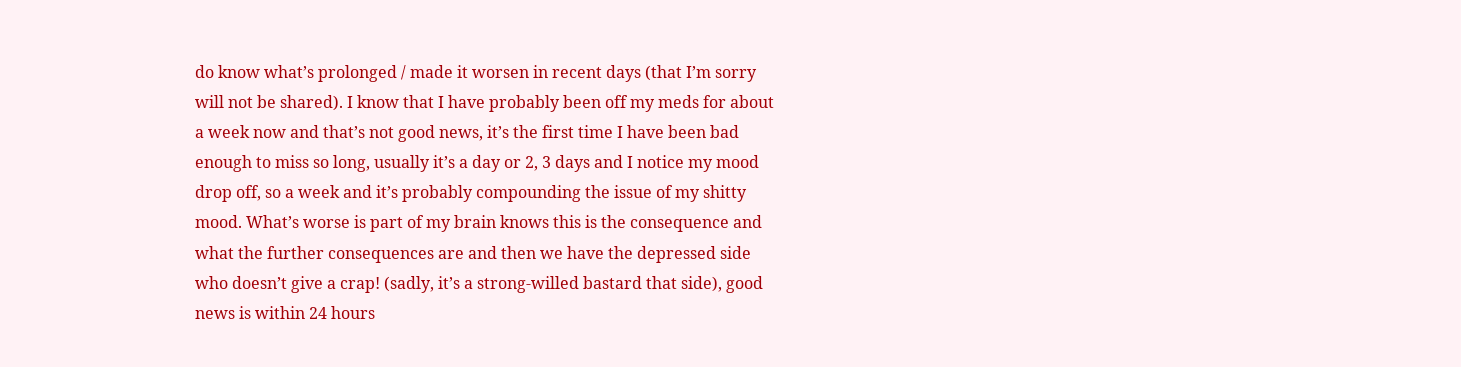do know what’s prolonged / made it worsen in recent days (that I’m sorry will not be shared). I know that I have probably been off my meds for about a week now and that’s not good news, it’s the first time I have been bad enough to miss so long, usually it’s a day or 2, 3 days and I notice my mood drop off, so a week and it’s probably compounding the issue of my shitty mood. What’s worse is part of my brain knows this is the consequence and what the further consequences are and then we have the depressed side who doesn’t give a crap! (sadly, it’s a strong-willed bastard that side), good news is within 24 hours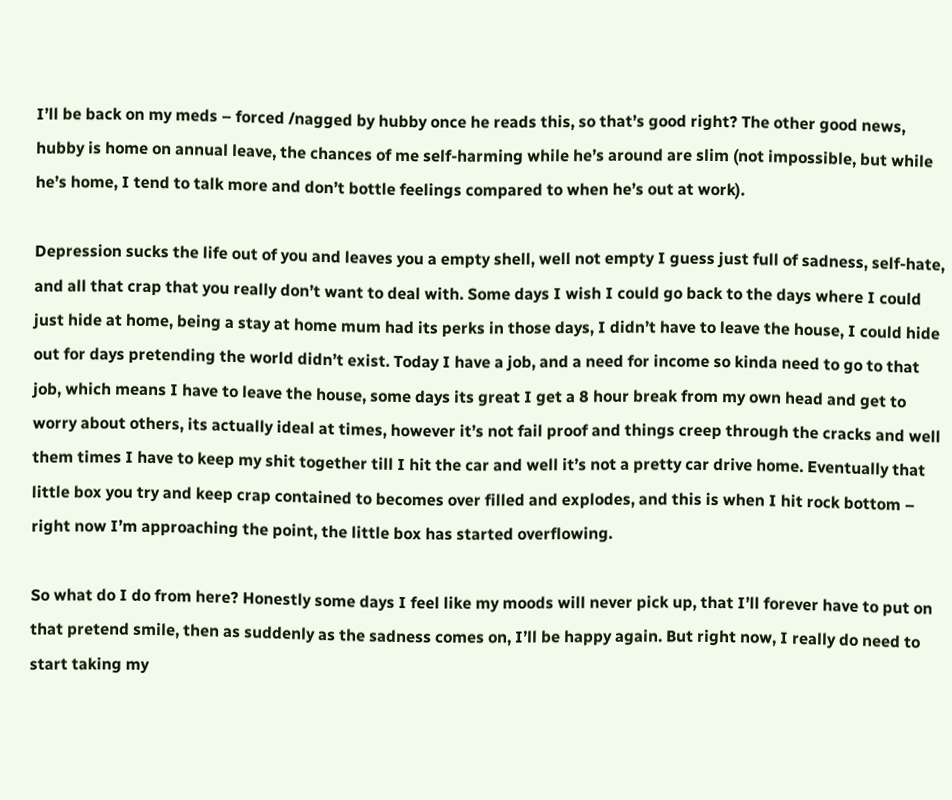I’ll be back on my meds – forced /nagged by hubby once he reads this, so that’s good right? The other good news, hubby is home on annual leave, the chances of me self-harming while he’s around are slim (not impossible, but while he’s home, I tend to talk more and don’t bottle feelings compared to when he’s out at work).

Depression sucks the life out of you and leaves you a empty shell, well not empty I guess just full of sadness, self-hate, and all that crap that you really don’t want to deal with. Some days I wish I could go back to the days where I could just hide at home, being a stay at home mum had its perks in those days, I didn’t have to leave the house, I could hide out for days pretending the world didn’t exist. Today I have a job, and a need for income so kinda need to go to that job, which means I have to leave the house, some days its great I get a 8 hour break from my own head and get to worry about others, its actually ideal at times, however it’s not fail proof and things creep through the cracks and well them times I have to keep my shit together till I hit the car and well it’s not a pretty car drive home. Eventually that little box you try and keep crap contained to becomes over filled and explodes, and this is when I hit rock bottom – right now I’m approaching the point, the little box has started overflowing.

So what do I do from here? Honestly some days I feel like my moods will never pick up, that I’ll forever have to put on that pretend smile, then as suddenly as the sadness comes on, I’ll be happy again. But right now, I really do need to start taking my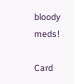bloody meds!

Card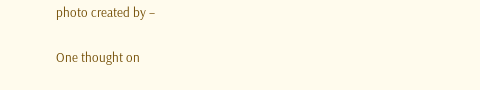photo created by –

One thought on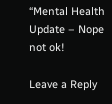“Mental Health Update – Nope not ok!

Leave a Reply